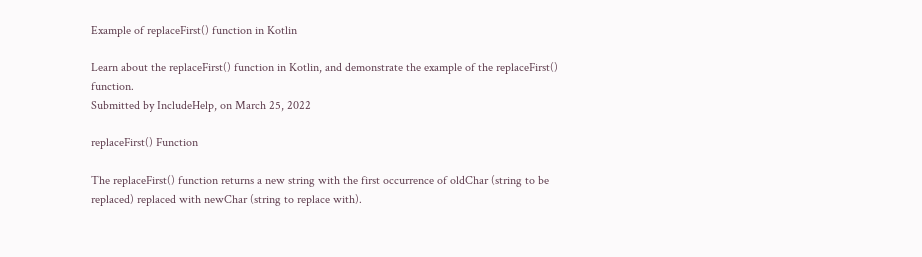Example of replaceFirst() function in Kotlin

Learn about the replaceFirst() function in Kotlin, and demonstrate the example of the replaceFirst() function.
Submitted by IncludeHelp, on March 25, 2022

replaceFirst() Function

The replaceFirst() function returns a new string with the first occurrence of oldChar (string to be replaced) replaced with newChar (string to replace with).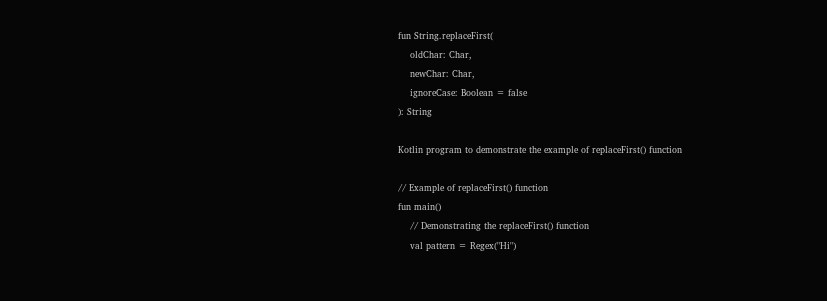fun String.replaceFirst(
    oldChar: Char,
    newChar: Char,
    ignoreCase: Boolean = false
): String

Kotlin program to demonstrate the example of replaceFirst() function

// Example of replaceFirst() function
fun main()
    // Demonstrating the replaceFirst() function
    val pattern = Regex("Hi")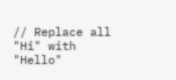// Replace all "Hi" with "Hello"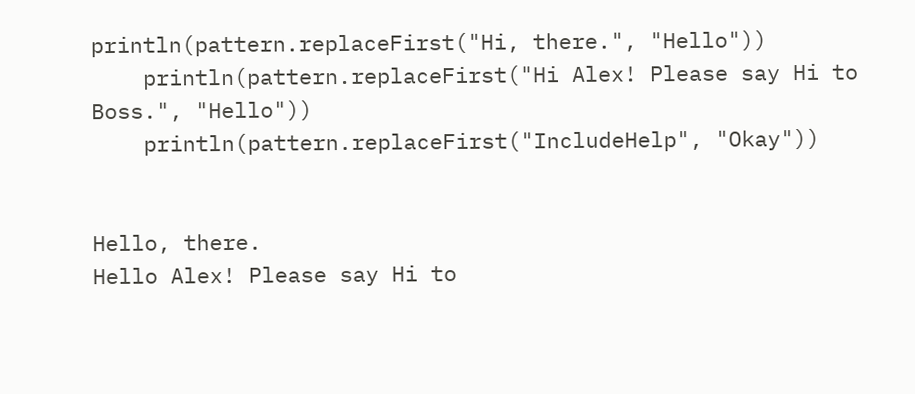println(pattern.replaceFirst("Hi, there.", "Hello"))
    println(pattern.replaceFirst("Hi Alex! Please say Hi to Boss.", "Hello"))
    println(pattern.replaceFirst("IncludeHelp", "Okay"))


Hello, there.
Hello Alex! Please say Hi to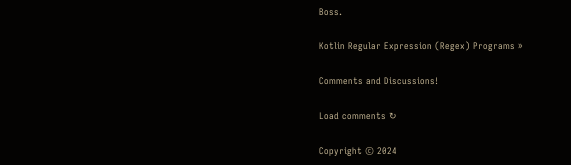Boss.

Kotlin Regular Expression (Regex) Programs »

Comments and Discussions!

Load comments ↻

Copyright © 2024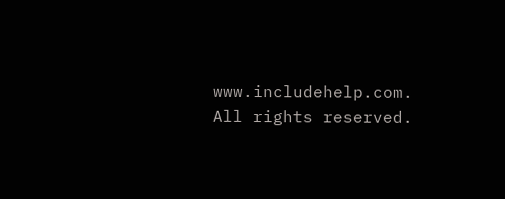www.includehelp.com. All rights reserved.